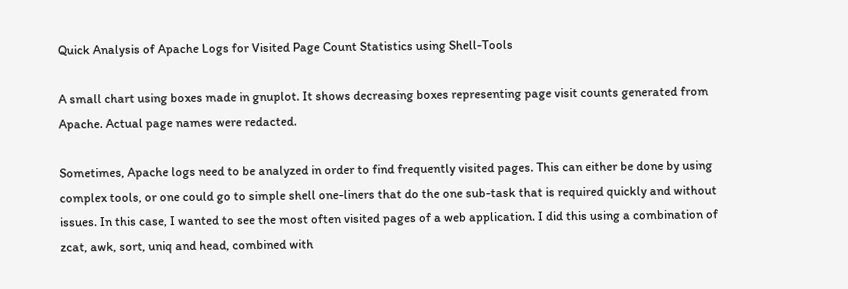Quick Analysis of Apache Logs for Visited Page Count Statistics using Shell-Tools

A small chart using boxes made in gnuplot. It shows decreasing boxes representing page visit counts generated from Apache. Actual page names were redacted.

Sometimes, Apache logs need to be analyzed in order to find frequently visited pages. This can either be done by using complex tools, or one could go to simple shell one-liners that do the one sub-task that is required quickly and without issues. In this case, I wanted to see the most often visited pages of a web application. I did this using a combination of zcat, awk, sort, uniq and head, combined with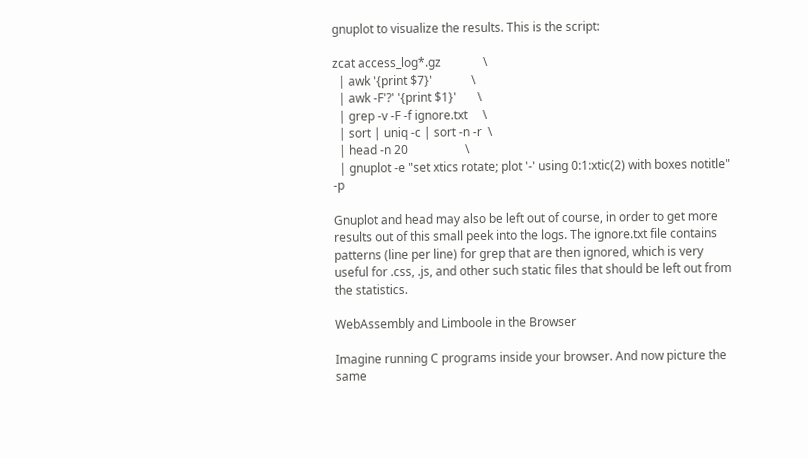gnuplot to visualize the results. This is the script:

zcat access_log*.gz              \
  | awk '{print $7}'             \
  | awk -F'?' '{print $1}'       \
  | grep -v -F -f ignore.txt     \
  | sort | uniq -c | sort -n -r  \
  | head -n 20                   \
  | gnuplot -e "set xtics rotate; plot '-' using 0:1:xtic(2) with boxes notitle" -p

Gnuplot and head may also be left out of course, in order to get more results out of this small peek into the logs. The ignore.txt file contains patterns (line per line) for grep that are then ignored, which is very useful for .css, .js, and other such static files that should be left out from the statistics.

WebAssembly and Limboole in the Browser

Imagine running C programs inside your browser. And now picture the same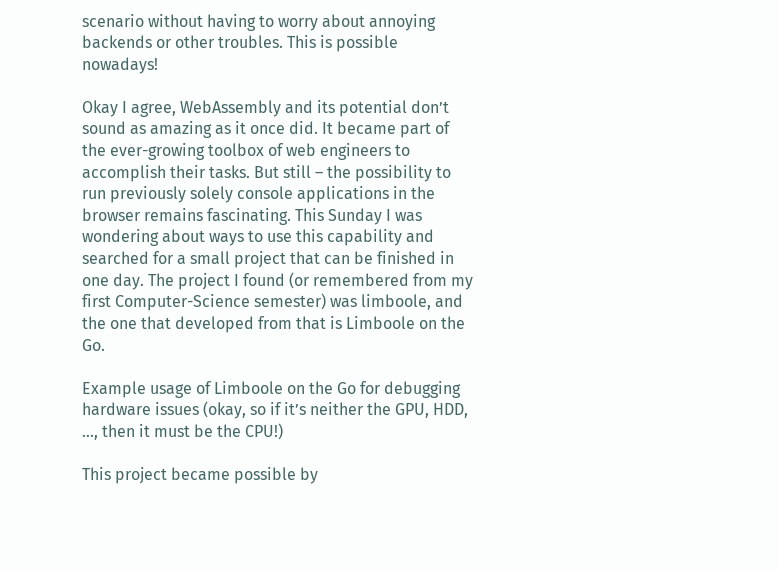scenario without having to worry about annoying backends or other troubles. This is possible nowadays!

Okay I agree, WebAssembly and its potential don’t sound as amazing as it once did. It became part of the ever-growing toolbox of web engineers to accomplish their tasks. But still – the possibility to run previously solely console applications in the browser remains fascinating. This Sunday I was wondering about ways to use this capability and searched for a small project that can be finished in one day. The project I found (or remembered from my first Computer-Science semester) was limboole, and the one that developed from that is Limboole on the Go.

Example usage of Limboole on the Go for debugging hardware issues (okay, so if it’s neither the GPU, HDD, …, then it must be the CPU!)

This project became possible by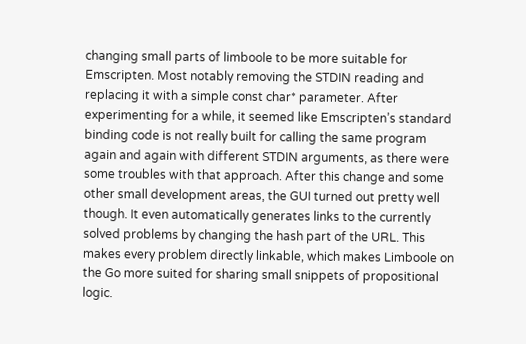changing small parts of limboole to be more suitable for Emscripten. Most notably removing the STDIN reading and replacing it with a simple const char* parameter. After experimenting for a while, it seemed like Emscripten’s standard binding code is not really built for calling the same program again and again with different STDIN arguments, as there were some troubles with that approach. After this change and some other small development areas, the GUI turned out pretty well though. It even automatically generates links to the currently solved problems by changing the hash part of the URL. This makes every problem directly linkable, which makes Limboole on the Go more suited for sharing small snippets of propositional logic.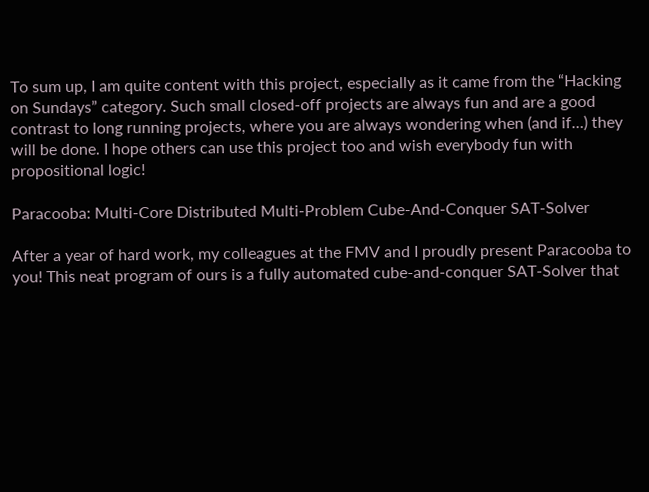To sum up, I am quite content with this project, especially as it came from the “Hacking on Sundays” category. Such small closed-off projects are always fun and are a good contrast to long running projects, where you are always wondering when (and if…) they will be done. I hope others can use this project too and wish everybody fun with propositional logic!

Paracooba: Multi-Core Distributed Multi-Problem Cube-And-Conquer SAT-Solver

After a year of hard work, my colleagues at the FMV and I proudly present Paracooba to you! This neat program of ours is a fully automated cube-and-conquer SAT-Solver that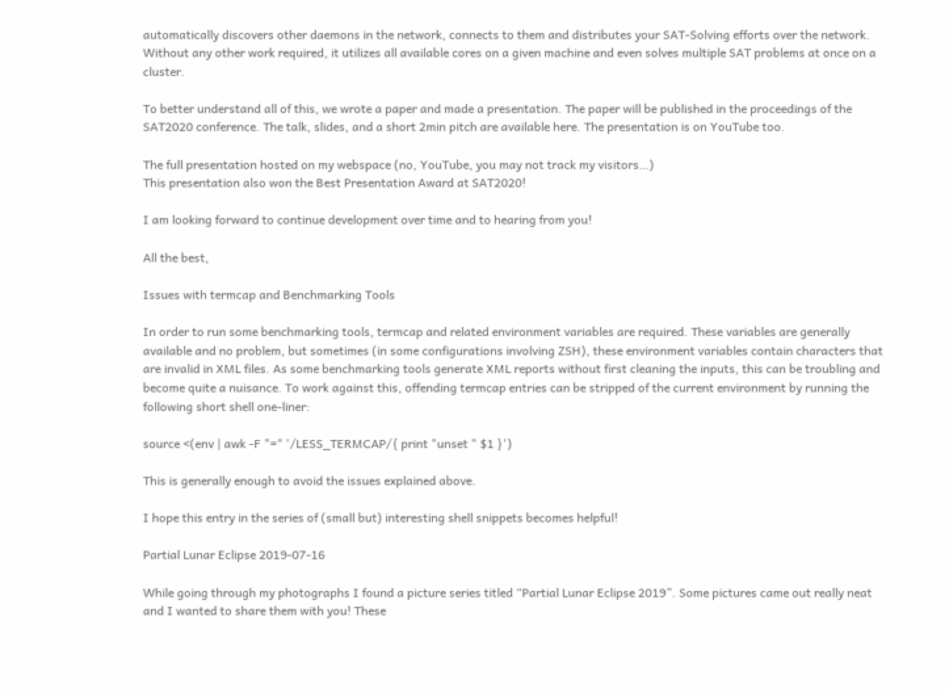automatically discovers other daemons in the network, connects to them and distributes your SAT-Solving efforts over the network. Without any other work required, it utilizes all available cores on a given machine and even solves multiple SAT problems at once on a cluster.

To better understand all of this, we wrote a paper and made a presentation. The paper will be published in the proceedings of the SAT2020 conference. The talk, slides, and a short 2min pitch are available here. The presentation is on YouTube too.

The full presentation hosted on my webspace (no, YouTube, you may not track my visitors…)
This presentation also won the Best Presentation Award at SAT2020!

I am looking forward to continue development over time and to hearing from you!

All the best,

Issues with termcap and Benchmarking Tools

In order to run some benchmarking tools, termcap and related environment variables are required. These variables are generally available and no problem, but sometimes (in some configurations involving ZSH), these environment variables contain characters that are invalid in XML files. As some benchmarking tools generate XML reports without first cleaning the inputs, this can be troubling and become quite a nuisance. To work against this, offending termcap entries can be stripped of the current environment by running the following short shell one-liner:

source <(env | awk -F "=" '/LESS_TERMCAP/{ print "unset " $1 }')

This is generally enough to avoid the issues explained above.

I hope this entry in the series of (small but) interesting shell snippets becomes helpful!

Partial Lunar Eclipse 2019-07-16

While going through my photographs I found a picture series titled “Partial Lunar Eclipse 2019”. Some pictures came out really neat and I wanted to share them with you! These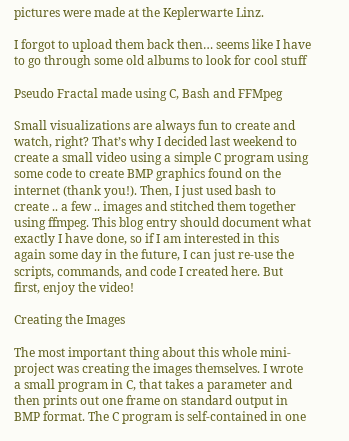pictures were made at the Keplerwarte Linz.

I forgot to upload them back then… seems like I have to go through some old albums to look for cool stuff

Pseudo Fractal made using C, Bash and FFMpeg

Small visualizations are always fun to create and watch, right? That’s why I decided last weekend to create a small video using a simple C program using some code to create BMP graphics found on the internet (thank you!). Then, I just used bash to create .. a few .. images and stitched them together using ffmpeg. This blog entry should document what exactly I have done, so if I am interested in this again some day in the future, I can just re-use the scripts, commands, and code I created here. But first, enjoy the video!

Creating the Images

The most important thing about this whole mini-project was creating the images themselves. I wrote a small program in C, that takes a parameter and then prints out one frame on standard output in BMP format. The C program is self-contained in one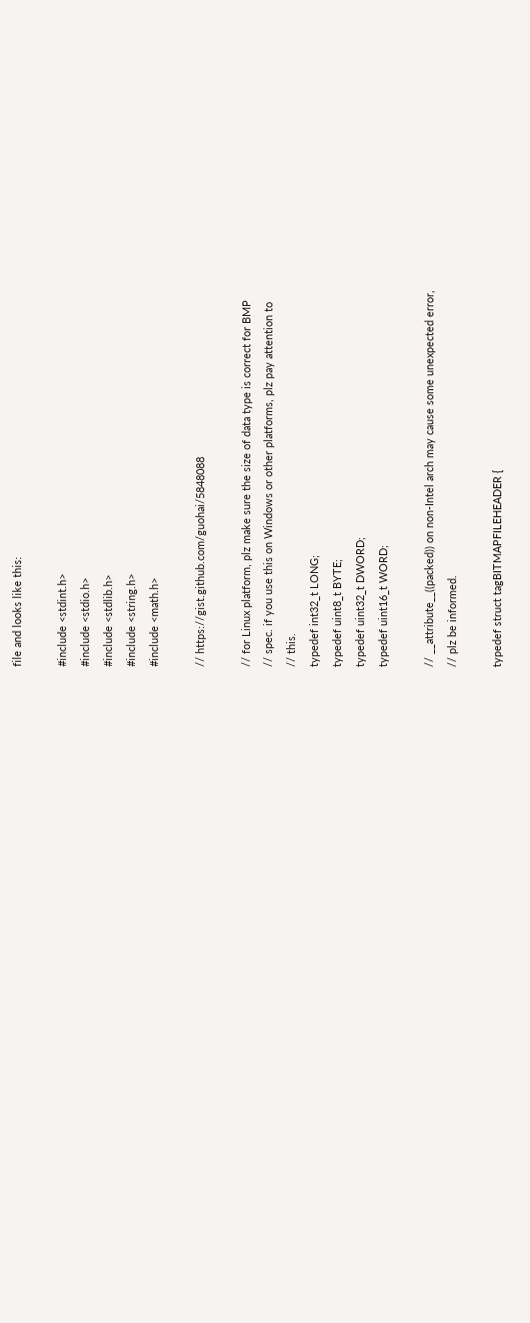file and looks like this:

#include <stdint.h>
#include <stdio.h>
#include <stdlib.h>
#include <string.h>
#include <math.h>

// https://gist.github.com/guohai/5848088

// for Linux platform, plz make sure the size of data type is correct for BMP
// spec. if you use this on Windows or other platforms, plz pay attention to
// this.
typedef int32_t LONG;
typedef uint8_t BYTE;
typedef uint32_t DWORD;
typedef uint16_t WORD;

// __attribute__((packed)) on non-Intel arch may cause some unexpected error,
// plz be informed.

typedef struct tagBITMAPFILEHEADER {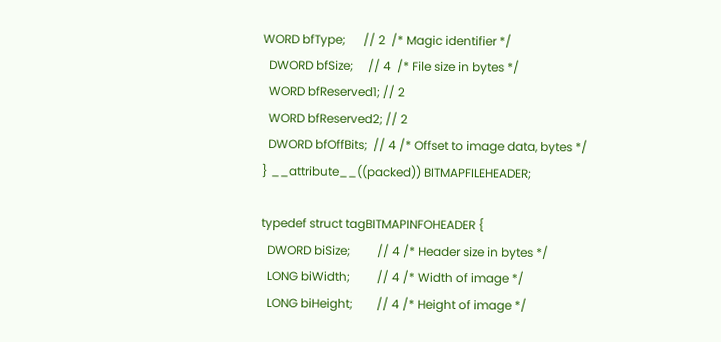WORD bfType;      // 2  /* Magic identifier */
  DWORD bfSize;     // 4  /* File size in bytes */
  WORD bfReserved1; // 2
  WORD bfReserved2; // 2
  DWORD bfOffBits;  // 4 /* Offset to image data, bytes */
} __attribute__((packed)) BITMAPFILEHEADER;

typedef struct tagBITMAPINFOHEADER {
  DWORD biSize;         // 4 /* Header size in bytes */
  LONG biWidth;         // 4 /* Width of image */
  LONG biHeight;        // 4 /* Height of image */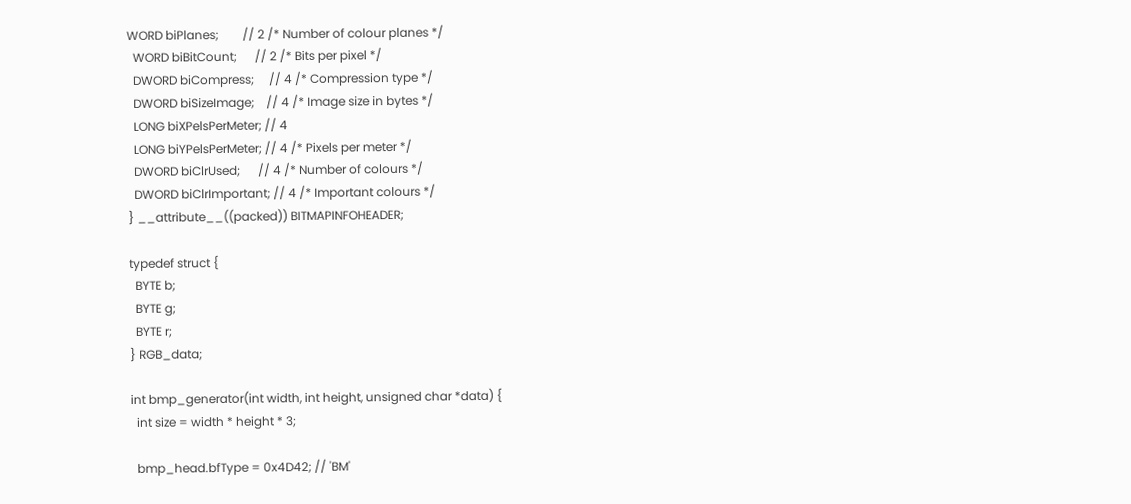WORD biPlanes;        // 2 /* Number of colour planes */
  WORD biBitCount;      // 2 /* Bits per pixel */
  DWORD biCompress;     // 4 /* Compression type */
  DWORD biSizeImage;    // 4 /* Image size in bytes */
  LONG biXPelsPerMeter; // 4
  LONG biYPelsPerMeter; // 4 /* Pixels per meter */
  DWORD biClrUsed;      // 4 /* Number of colours */
  DWORD biClrImportant; // 4 /* Important colours */
} __attribute__((packed)) BITMAPINFOHEADER;

typedef struct {
  BYTE b;
  BYTE g;
  BYTE r;
} RGB_data;

int bmp_generator(int width, int height, unsigned char *data) {
  int size = width * height * 3;

  bmp_head.bfType = 0x4D42; // 'BM'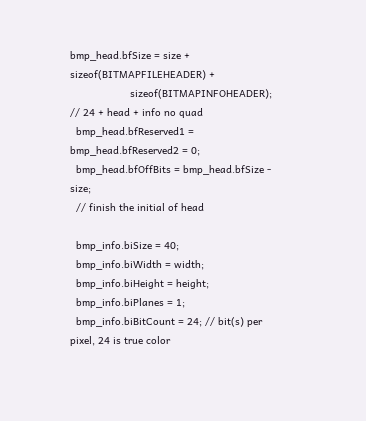bmp_head.bfSize = size + sizeof(BITMAPFILEHEADER) +
                    sizeof(BITMAPINFOHEADER); // 24 + head + info no quad
  bmp_head.bfReserved1 = bmp_head.bfReserved2 = 0;
  bmp_head.bfOffBits = bmp_head.bfSize - size;
  // finish the initial of head

  bmp_info.biSize = 40;
  bmp_info.biWidth = width;
  bmp_info.biHeight = height;
  bmp_info.biPlanes = 1;
  bmp_info.biBitCount = 24; // bit(s) per pixel, 24 is true color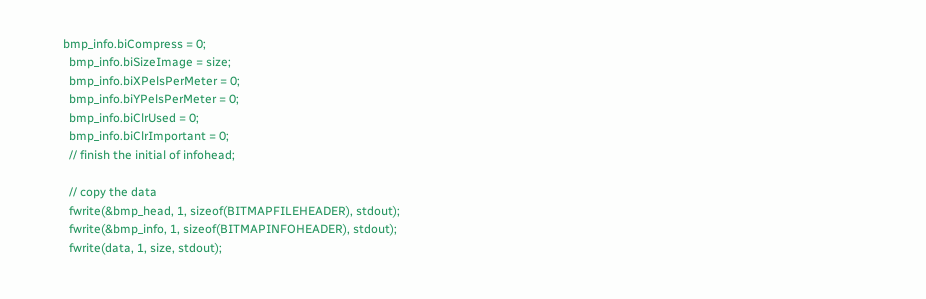bmp_info.biCompress = 0;
  bmp_info.biSizeImage = size;
  bmp_info.biXPelsPerMeter = 0;
  bmp_info.biYPelsPerMeter = 0;
  bmp_info.biClrUsed = 0;
  bmp_info.biClrImportant = 0;
  // finish the initial of infohead;

  // copy the data
  fwrite(&bmp_head, 1, sizeof(BITMAPFILEHEADER), stdout);
  fwrite(&bmp_info, 1, sizeof(BITMAPINFOHEADER), stdout);
  fwrite(data, 1, size, stdout);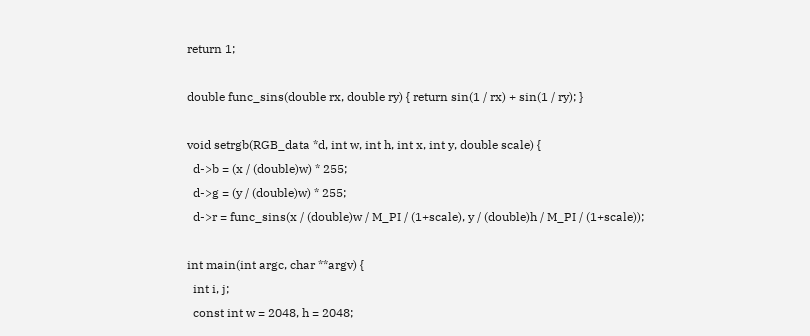return 1;

double func_sins(double rx, double ry) { return sin(1 / rx) + sin(1 / ry); }

void setrgb(RGB_data *d, int w, int h, int x, int y, double scale) {
  d->b = (x / (double)w) * 255;
  d->g = (y / (double)w) * 255;
  d->r = func_sins(x / (double)w / M_PI / (1+scale), y / (double)h / M_PI / (1+scale));

int main(int argc, char **argv) {
  int i, j;
  const int w = 2048, h = 2048;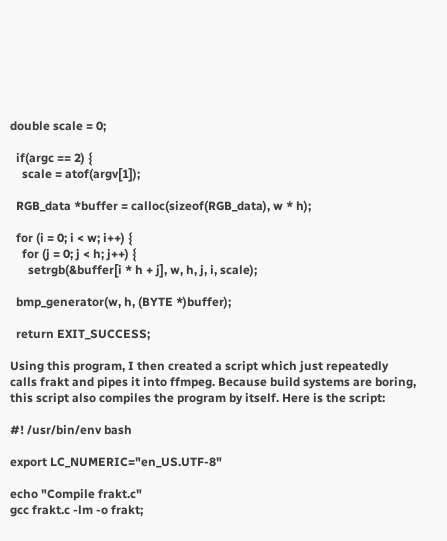double scale = 0;

  if(argc == 2) {
    scale = atof(argv[1]);

  RGB_data *buffer = calloc(sizeof(RGB_data), w * h);

  for (i = 0; i < w; i++) {
    for (j = 0; j < h; j++) {
      setrgb(&buffer[i * h + j], w, h, j, i, scale);

  bmp_generator(w, h, (BYTE *)buffer);

  return EXIT_SUCCESS;

Using this program, I then created a script which just repeatedly calls frakt and pipes it into ffmpeg. Because build systems are boring, this script also compiles the program by itself. Here is the script:

#! /usr/bin/env bash

export LC_NUMERIC="en_US.UTF-8"

echo "Compile frakt.c"
gcc frakt.c -lm -o frakt;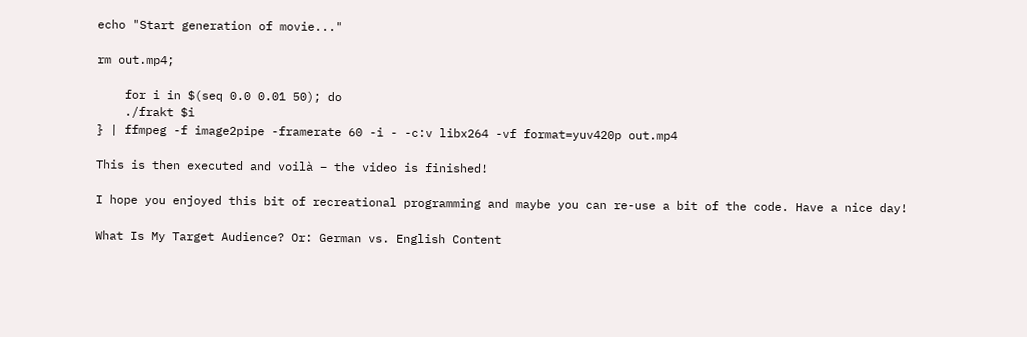echo "Start generation of movie..."

rm out.mp4;

    for i in $(seq 0.0 0.01 50); do
    ./frakt $i
} | ffmpeg -f image2pipe -framerate 60 -i - -c:v libx264 -vf format=yuv420p out.mp4

This is then executed and voilà – the video is finished!

I hope you enjoyed this bit of recreational programming and maybe you can re-use a bit of the code. Have a nice day!

What Is My Target Audience? Or: German vs. English Content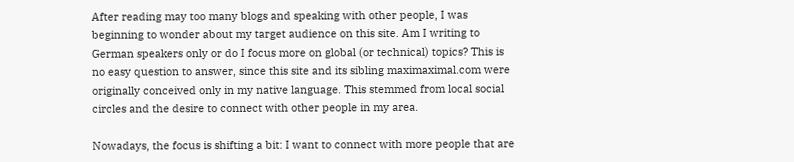After reading may too many blogs and speaking with other people, I was beginning to wonder about my target audience on this site. Am I writing to German speakers only or do I focus more on global (or technical) topics? This is no easy question to answer, since this site and its sibling maximaximal.com were originally conceived only in my native language. This stemmed from local social circles and the desire to connect with other people in my area.

Nowadays, the focus is shifting a bit: I want to connect with more people that are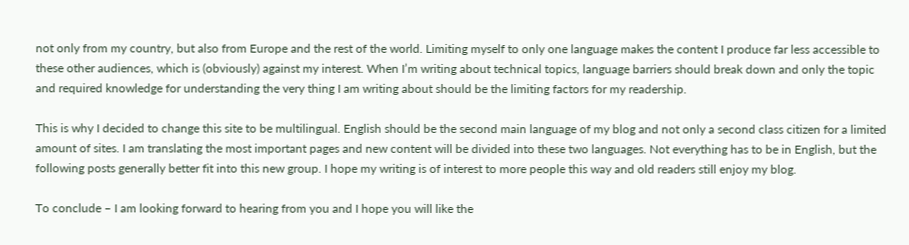not only from my country, but also from Europe and the rest of the world. Limiting myself to only one language makes the content I produce far less accessible to these other audiences, which is (obviously) against my interest. When I’m writing about technical topics, language barriers should break down and only the topic and required knowledge for understanding the very thing I am writing about should be the limiting factors for my readership.

This is why I decided to change this site to be multilingual. English should be the second main language of my blog and not only a second class citizen for a limited amount of sites. I am translating the most important pages and new content will be divided into these two languages. Not everything has to be in English, but the following posts generally better fit into this new group. I hope my writing is of interest to more people this way and old readers still enjoy my blog.

To conclude – I am looking forward to hearing from you and I hope you will like the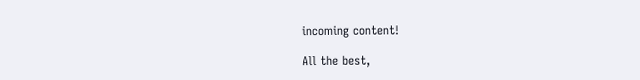incoming content!

All the best,